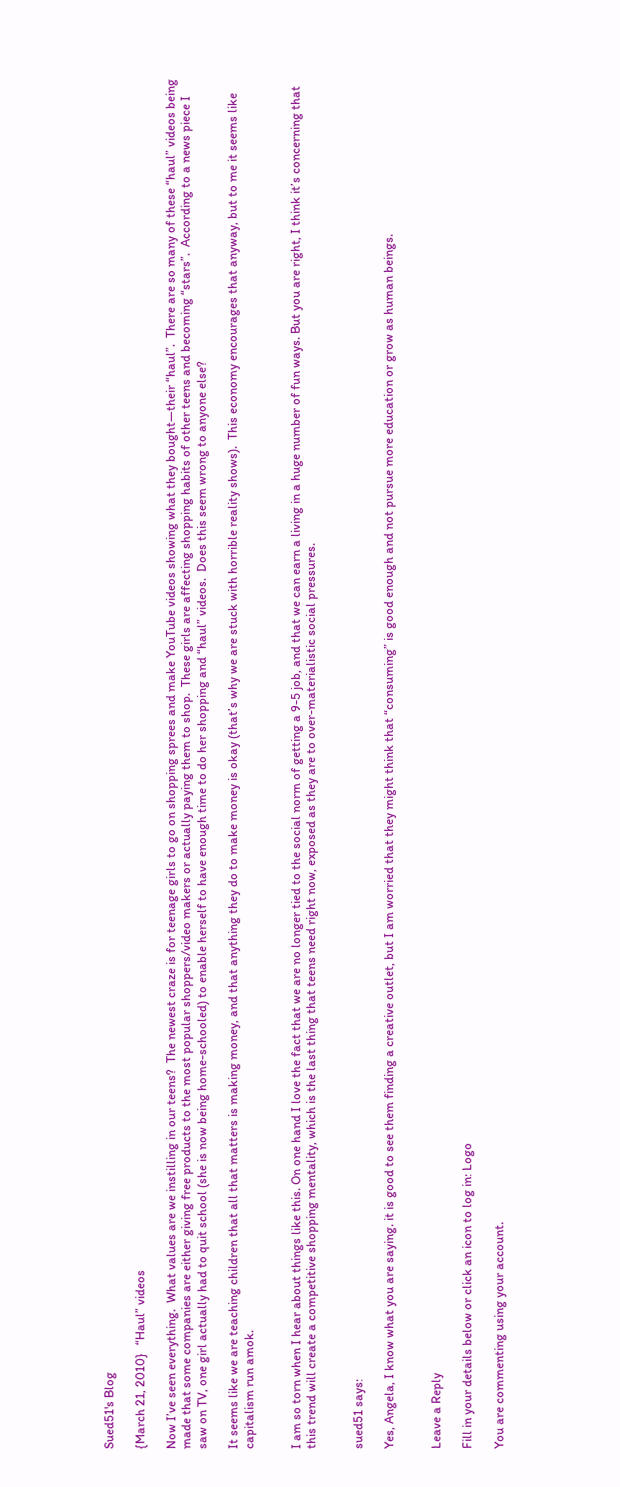Sued51's Blog

{March 21, 2010}   “Haul” videos

Now I’ve seen everything.  What values are we instilling in our teens?  The newest craze is for teenage girls to go on shopping sprees and make YouTube videos showing what they bought—their “haul”.  There are so many of these “haul” videos being made that some companies are either giving free products to the most popular shoppers/video makers or actually paying them to shop.  These girls are affecting shopping habits of other teens and becoming “stars”.  According to a news piece I saw on TV, one girl actually had to quit school (she is now being home-schooled) to enable herself to have enough time to do her shopping and “haul” videos.  Does this seem wrong to anyone else?

It seems like we are teaching children that all that matters is making money, and that anything they do to make money is okay (that’s why we are stuck with horrible reality shows).  This economy encourages that anyway, but to me it seems like capitalism run amok.


I am so torn when I hear about things like this. On one hand I love the fact that we are no longer tied to the social norm of getting a 9-5 job, and that we can earn a living in a huge number of fun ways. But you are right, I think it’s concerning that this trend will create a competitive shopping mentality, which is the last thing that teens need right now, exposed as they are to over-materialistic social pressures.


sued51 says:

Yes, Angela, I know what you are saying. it is good to see them finding a creative outlet, but I am worried that they might think that “consuming” is good enough and not pursue more education or grow as human beings.


Leave a Reply

Fill in your details below or click an icon to log in: Logo

You are commenting using your account.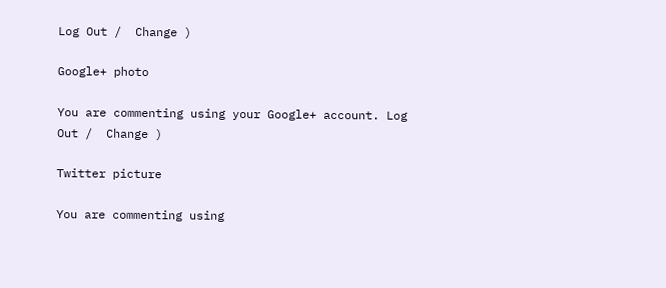Log Out /  Change )

Google+ photo

You are commenting using your Google+ account. Log Out /  Change )

Twitter picture

You are commenting using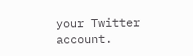your Twitter account.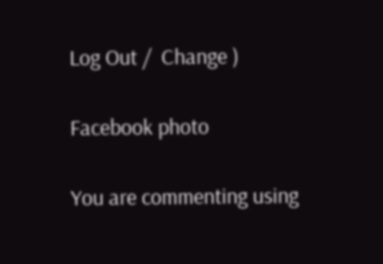Log Out /  Change )

Facebook photo

You are commenting using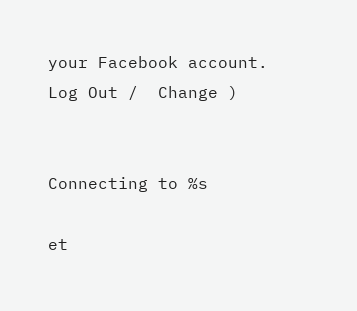your Facebook account. Log Out /  Change )


Connecting to %s

et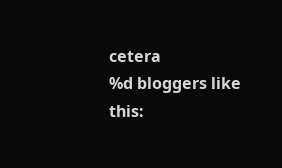cetera
%d bloggers like this: